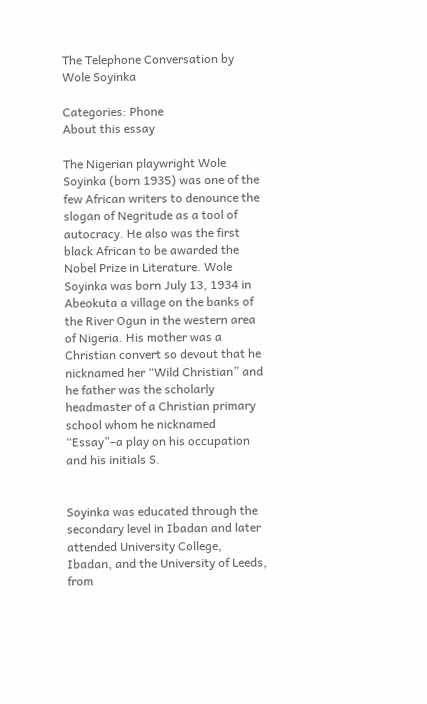The Telephone Conversation by Wole Soyinka

Categories: Phone
About this essay

The Nigerian playwright Wole Soyinka (born 1935) was one of the few African writers to denounce the slogan of Negritude as a tool of autocracy. He also was the first black African to be awarded the Nobel Prize in Literature. Wole Soyinka was born July 13, 1934 in Abeokuta a village on the banks of the River Ogun in the western area of Nigeria. His mother was a Christian convert so devout that he nicknamed her “Wild Christian” and he father was the scholarly headmaster of a Christian primary school whom he nicknamed “Essay”–a play on his occupation and his initials S.


Soyinka was educated through the secondary level in Ibadan and later attended University College, Ibadan, and the University of Leeds, from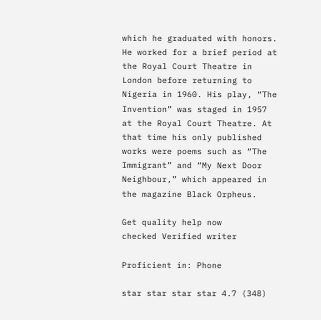which he graduated with honors. He worked for a brief period at the Royal Court Theatre in London before returning to Nigeria in 1960. His play, “The Invention” was staged in 1957 at the Royal Court Theatre. At that time his only published works were poems such as “The Immigrant” and “My Next Door Neighbour,” which appeared in the magazine Black Orpheus.

Get quality help now
checked Verified writer

Proficient in: Phone

star star star star 4.7 (348)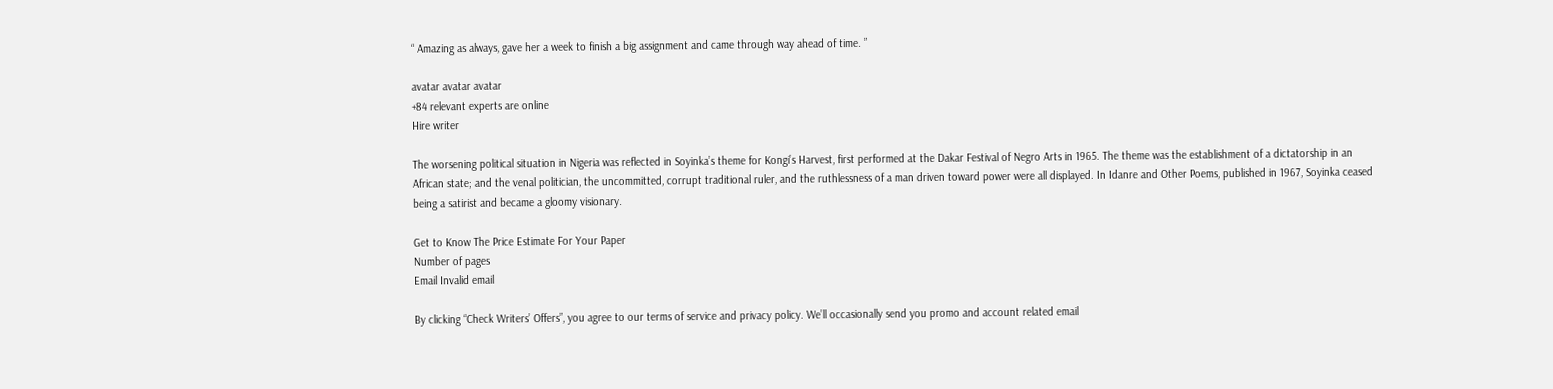“ Amazing as always, gave her a week to finish a big assignment and came through way ahead of time. ”

avatar avatar avatar
+84 relevant experts are online
Hire writer

The worsening political situation in Nigeria was reflected in Soyinka’s theme for Kongi’s Harvest, first performed at the Dakar Festival of Negro Arts in 1965. The theme was the establishment of a dictatorship in an African state; and the venal politician, the uncommitted, corrupt traditional ruler, and the ruthlessness of a man driven toward power were all displayed. In Idanre and Other Poems, published in 1967, Soyinka ceased being a satirist and became a gloomy visionary.

Get to Know The Price Estimate For Your Paper
Number of pages
Email Invalid email

By clicking “Check Writers’ Offers”, you agree to our terms of service and privacy policy. We’ll occasionally send you promo and account related email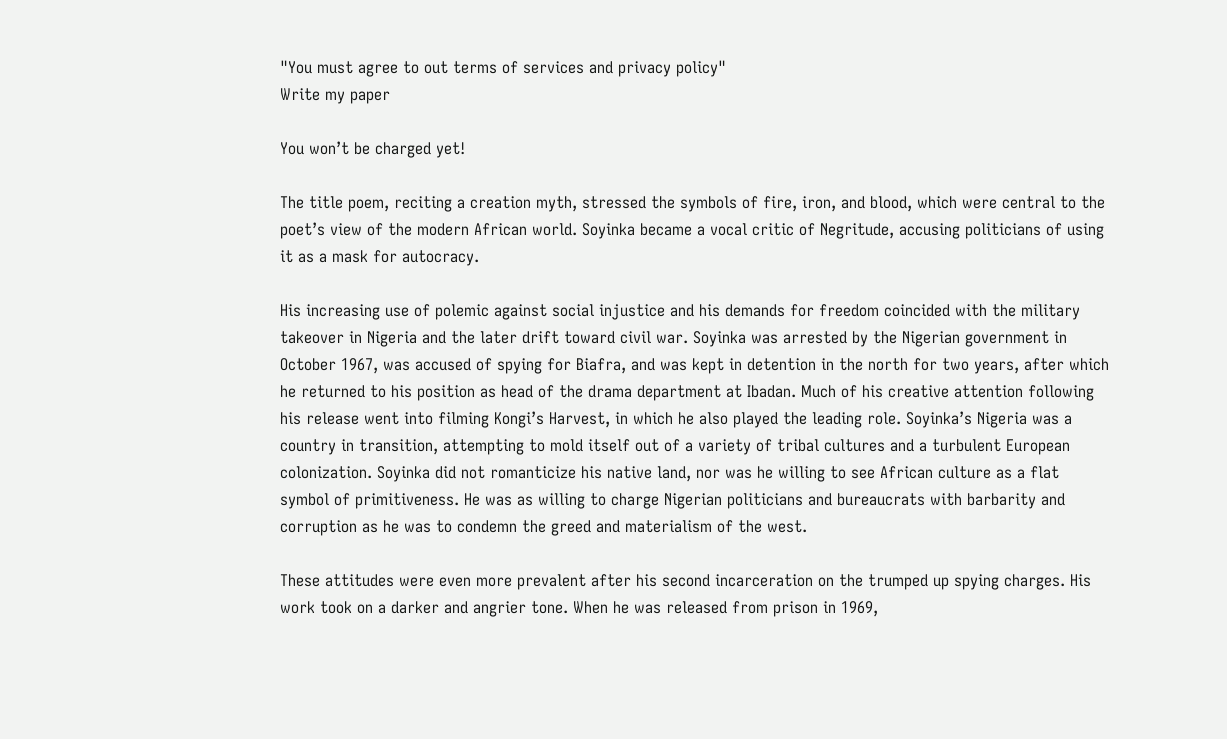"You must agree to out terms of services and privacy policy"
Write my paper

You won’t be charged yet!

The title poem, reciting a creation myth, stressed the symbols of fire, iron, and blood, which were central to the poet’s view of the modern African world. Soyinka became a vocal critic of Negritude, accusing politicians of using it as a mask for autocracy.

His increasing use of polemic against social injustice and his demands for freedom coincided with the military takeover in Nigeria and the later drift toward civil war. Soyinka was arrested by the Nigerian government in October 1967, was accused of spying for Biafra, and was kept in detention in the north for two years, after which he returned to his position as head of the drama department at Ibadan. Much of his creative attention following his release went into filming Kongi’s Harvest, in which he also played the leading role. Soyinka’s Nigeria was a country in transition, attempting to mold itself out of a variety of tribal cultures and a turbulent European colonization. Soyinka did not romanticize his native land, nor was he willing to see African culture as a flat symbol of primitiveness. He was as willing to charge Nigerian politicians and bureaucrats with barbarity and corruption as he was to condemn the greed and materialism of the west.

These attitudes were even more prevalent after his second incarceration on the trumped up spying charges. His work took on a darker and angrier tone. When he was released from prison in 1969,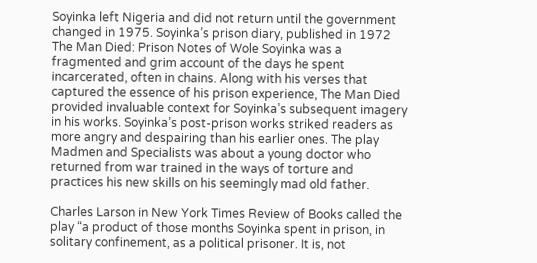Soyinka left Nigeria and did not return until the government changed in 1975. Soyinka’s prison diary, published in 1972 The Man Died: Prison Notes of Wole Soyinka was a fragmented and grim account of the days he spent incarcerated, often in chains. Along with his verses that captured the essence of his prison experience, The Man Died provided invaluable context for Soyinka’s subsequent imagery in his works. Soyinka’s post-prison works striked readers as more angry and despairing than his earlier ones. The play Madmen and Specialists was about a young doctor who returned from war trained in the ways of torture and practices his new skills on his seemingly mad old father.

Charles Larson in New York Times Review of Books called the play “a product of those months Soyinka spent in prison, in solitary confinement, as a political prisoner. It is, not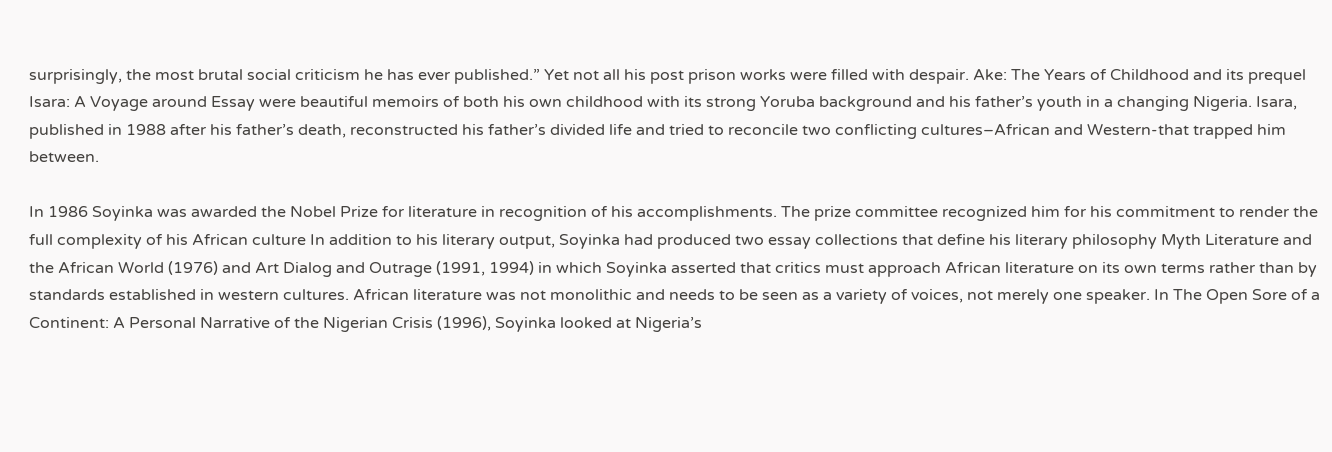surprisingly, the most brutal social criticism he has ever published.” Yet not all his post prison works were filled with despair. Ake: The Years of Childhood and its prequel Isara: A Voyage around Essay were beautiful memoirs of both his own childhood with its strong Yoruba background and his father’s youth in a changing Nigeria. Isara, published in 1988 after his father’s death, reconstructed his father’s divided life and tried to reconcile two conflicting cultures–African and Western-that trapped him between.

In 1986 Soyinka was awarded the Nobel Prize for literature in recognition of his accomplishments. The prize committee recognized him for his commitment to render the full complexity of his African culture In addition to his literary output, Soyinka had produced two essay collections that define his literary philosophy Myth Literature and the African World (1976) and Art Dialog and Outrage (1991, 1994) in which Soyinka asserted that critics must approach African literature on its own terms rather than by standards established in western cultures. African literature was not monolithic and needs to be seen as a variety of voices, not merely one speaker. In The Open Sore of a Continent: A Personal Narrative of the Nigerian Crisis (1996), Soyinka looked at Nigeria’s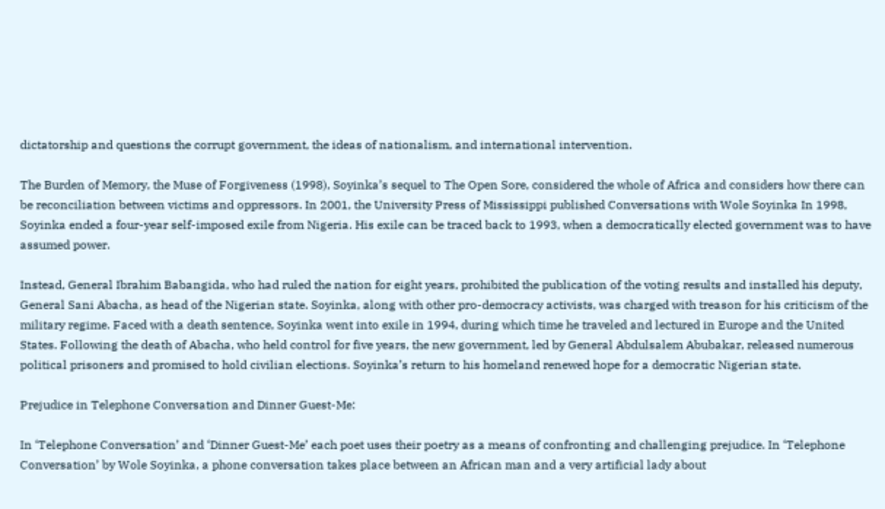dictatorship and questions the corrupt government, the ideas of nationalism, and international intervention.

The Burden of Memory, the Muse of Forgiveness (1998), Soyinka’s sequel to The Open Sore, considered the whole of Africa and considers how there can be reconciliation between victims and oppressors. In 2001, the University Press of Mississippi published Conversations with Wole Soyinka In 1998, Soyinka ended a four-year self-imposed exile from Nigeria. His exile can be traced back to 1993, when a democratically elected government was to have assumed power.

Instead, General Ibrahim Babangida, who had ruled the nation for eight years, prohibited the publication of the voting results and installed his deputy, General Sani Abacha, as head of the Nigerian state. Soyinka, along with other pro-democracy activists, was charged with treason for his criticism of the military regime. Faced with a death sentence, Soyinka went into exile in 1994, during which time he traveled and lectured in Europe and the United States. Following the death of Abacha, who held control for five years, the new government, led by General Abdulsalem Abubakar, released numerous political prisoners and promised to hold civilian elections. Soyinka’s return to his homeland renewed hope for a democratic Nigerian state.

Prejudice in Telephone Conversation and Dinner Guest-Me:

In ‘Telephone Conversation’ and ‘Dinner Guest-Me’ each poet uses their poetry as a means of confronting and challenging prejudice. In ‘Telephone Conversation’ by Wole Soyinka, a phone conversation takes place between an African man and a very artificial lady about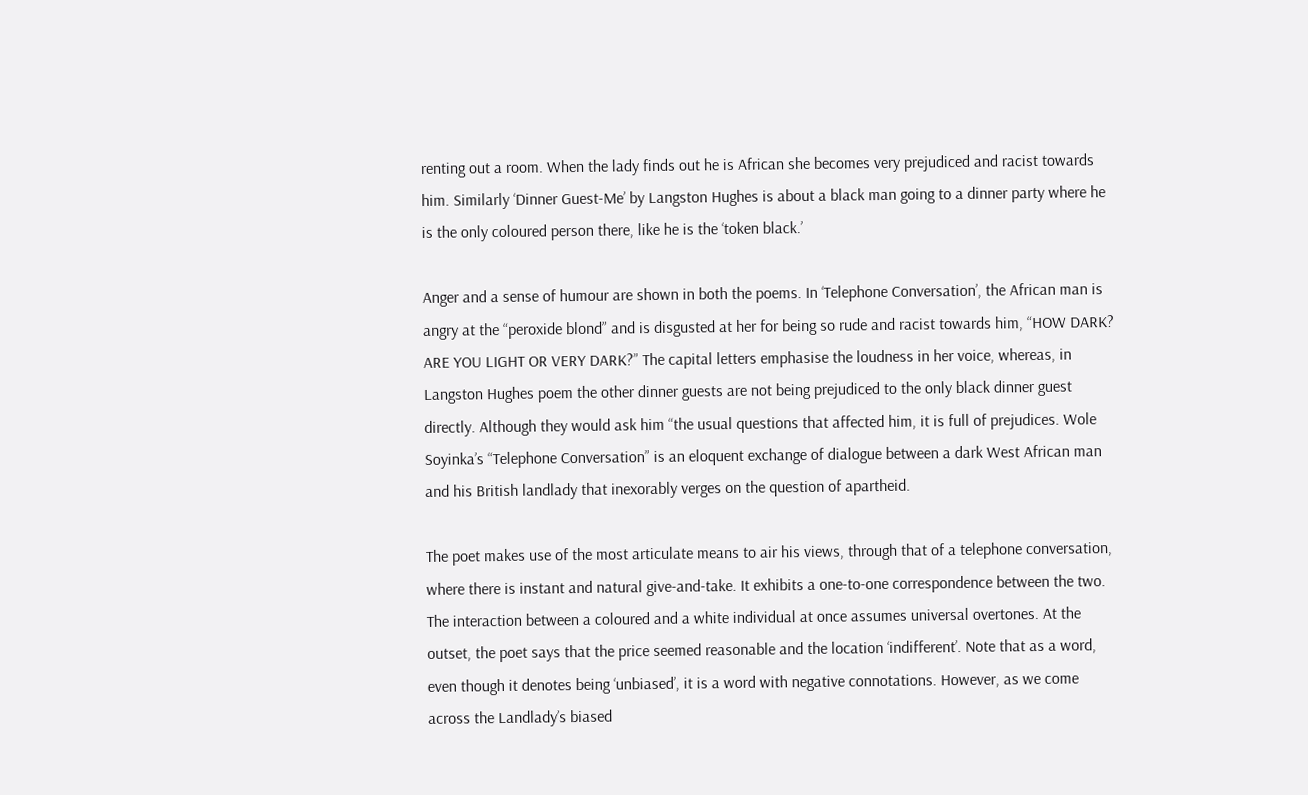renting out a room. When the lady finds out he is African she becomes very prejudiced and racist towards him. Similarly ‘Dinner Guest-Me’ by Langston Hughes is about a black man going to a dinner party where he is the only coloured person there, like he is the ‘token black.’

Anger and a sense of humour are shown in both the poems. In ‘Telephone Conversation’, the African man is angry at the “peroxide blond” and is disgusted at her for being so rude and racist towards him, “HOW DARK? ARE YOU LIGHT OR VERY DARK?” The capital letters emphasise the loudness in her voice, whereas, in Langston Hughes poem the other dinner guests are not being prejudiced to the only black dinner guest directly. Although they would ask him “the usual questions that affected him, it is full of prejudices. Wole Soyinka’s “Telephone Conversation” is an eloquent exchange of dialogue between a dark West African man and his British landlady that inexorably verges on the question of apartheid.

The poet makes use of the most articulate means to air his views, through that of a telephone conversation, where there is instant and natural give-and-take. It exhibits a one-to-one correspondence between the two. The interaction between a coloured and a white individual at once assumes universal overtones. At the outset, the poet says that the price seemed reasonable and the location ‘indifferent’. Note that as a word, even though it denotes being ‘unbiased’, it is a word with negative connotations. However, as we come across the Landlady’s biased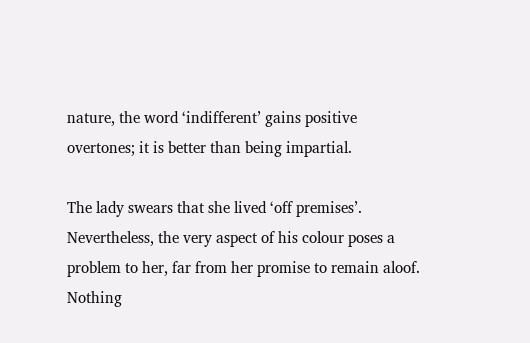nature, the word ‘indifferent’ gains positive overtones; it is better than being impartial.

The lady swears that she lived ‘off premises’. Nevertheless, the very aspect of his colour poses a problem to her, far from her promise to remain aloof. Nothing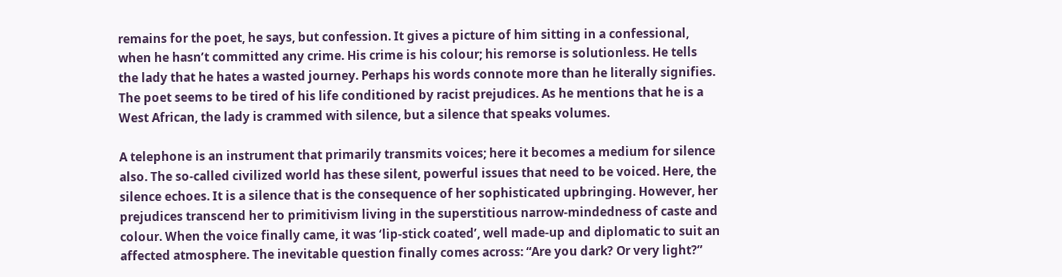remains for the poet, he says, but confession. It gives a picture of him sitting in a confessional, when he hasn’t committed any crime. His crime is his colour; his remorse is solutionless. He tells the lady that he hates a wasted journey. Perhaps his words connote more than he literally signifies. The poet seems to be tired of his life conditioned by racist prejudices. As he mentions that he is a West African, the lady is crammed with silence, but a silence that speaks volumes.

A telephone is an instrument that primarily transmits voices; here it becomes a medium for silence also. The so-called civilized world has these silent, powerful issues that need to be voiced. Here, the silence echoes. It is a silence that is the consequence of her sophisticated upbringing. However, her prejudices transcend her to primitivism living in the superstitious narrow-mindedness of caste and colour. When the voice finally came, it was ‘lip-stick coated’, well made-up and diplomatic to suit an affected atmosphere. The inevitable question finally comes across: “Are you dark? Or very light?”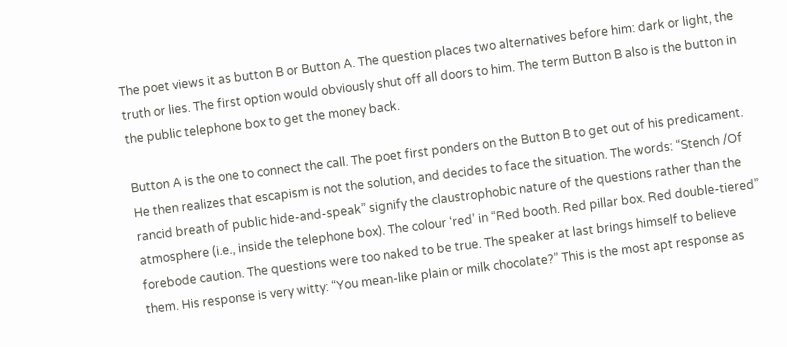The poet views it as button B or Button A. The question places two alternatives before him: dark or light, the truth or lies. The first option would obviously shut off all doors to him. The term Button B also is the button in the public telephone box to get the money back.

Button A is the one to connect the call. The poet first ponders on the Button B to get out of his predicament. He then realizes that escapism is not the solution, and decides to face the situation. The words: “Stench /Of rancid breath of public hide-and-speak” signify the claustrophobic nature of the questions rather than the atmosphere (i.e., inside the telephone box). The colour ‘red’ in “Red booth. Red pillar box. Red double-tiered” forebode caution. The questions were too naked to be true. The speaker at last brings himself to believe them. His response is very witty: “You mean-like plain or milk chocolate?” This is the most apt response as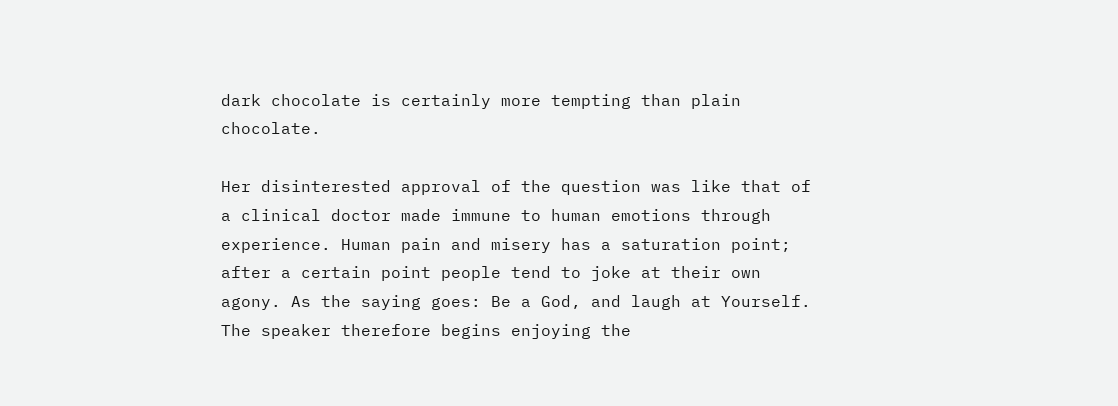dark chocolate is certainly more tempting than plain chocolate.

Her disinterested approval of the question was like that of a clinical doctor made immune to human emotions through experience. Human pain and misery has a saturation point; after a certain point people tend to joke at their own agony. As the saying goes: Be a God, and laugh at Yourself. The speaker therefore begins enjoying the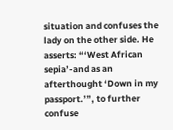situation and confuses the lady on the other side. He asserts: “‘West African sepia’-and as an afterthought ‘Down in my passport.’”, to further confuse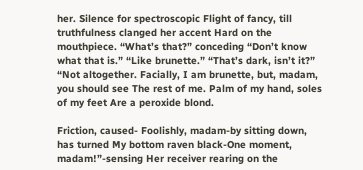her. Silence for spectroscopic Flight of fancy, till truthfulness clanged her accent Hard on the mouthpiece. “What’s that?” conceding “Don’t know what that is.” “Like brunette.” “That’s dark, isn’t it?” “Not altogether. Facially, I am brunette, but, madam, you should see The rest of me. Palm of my hand, soles of my feet Are a peroxide blond.

Friction, caused- Foolishly, madam-by sitting down, has turned My bottom raven black-One moment, madam!”-sensing Her receiver rearing on the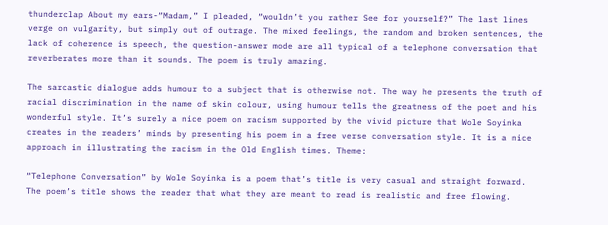thunderclap About my ears-“Madam,” I pleaded, “wouldn’t you rather See for yourself?” The last lines verge on vulgarity, but simply out of outrage. The mixed feelings, the random and broken sentences, the lack of coherence is speech, the question-answer mode are all typical of a telephone conversation that reverberates more than it sounds. The poem is truly amazing.

The sarcastic dialogue adds humour to a subject that is otherwise not. The way he presents the truth of racial discrimination in the name of skin colour, using humour tells the greatness of the poet and his wonderful style. It’s surely a nice poem on racism supported by the vivid picture that Wole Soyinka creates in the readers’ minds by presenting his poem in a free verse conversation style. It is a nice approach in illustrating the racism in the Old English times. Theme:

“Telephone Conversation” by Wole Soyinka is a poem that’s title is very casual and straight forward. The poem’s title shows the reader that what they are meant to read is realistic and free flowing.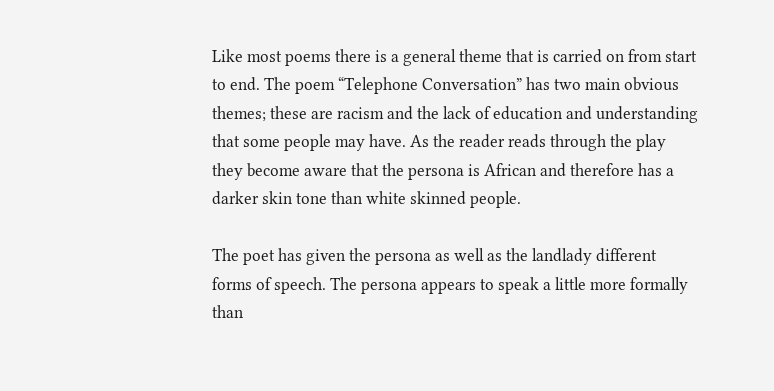Like most poems there is a general theme that is carried on from start to end. The poem “Telephone Conversation” has two main obvious themes; these are racism and the lack of education and understanding that some people may have. As the reader reads through the play they become aware that the persona is African and therefore has a darker skin tone than white skinned people.

The poet has given the persona as well as the landlady different forms of speech. The persona appears to speak a little more formally than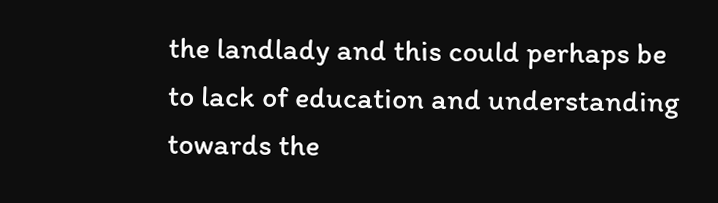the landlady and this could perhaps be to lack of education and understanding towards the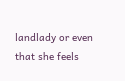landlady or even that she feels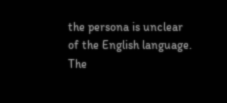the persona is unclear of the English language. The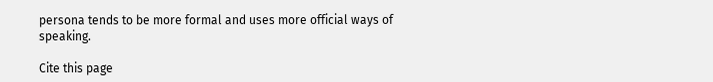persona tends to be more formal and uses more official ways of speaking.

Cite this page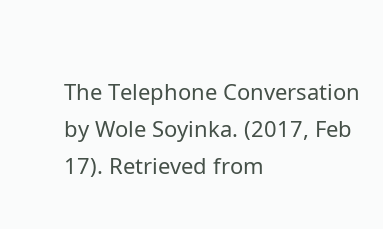The Telephone Conversation by Wole Soyinka. (2017, Feb 17). Retrieved from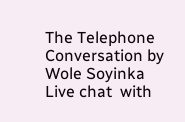The Telephone Conversation by Wole Soyinka
Live chat  with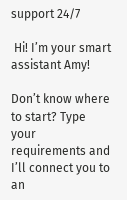support 24/7

 Hi! I’m your smart assistant Amy!

Don’t know where to start? Type your requirements and I’ll connect you to an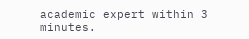academic expert within 3 minutes.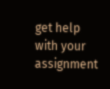get help with your assignment